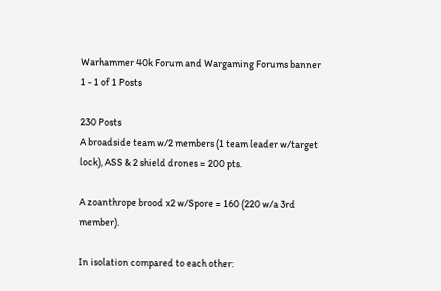Warhammer 40k Forum and Wargaming Forums banner
1 - 1 of 1 Posts

230 Posts
A broadside team w/2 members (1 team leader w/target lock), ASS & 2 shield drones = 200 pts.

A zoanthrope brood x2 w/Spore = 160 (220 w/a 3rd member).

In isolation compared to each other: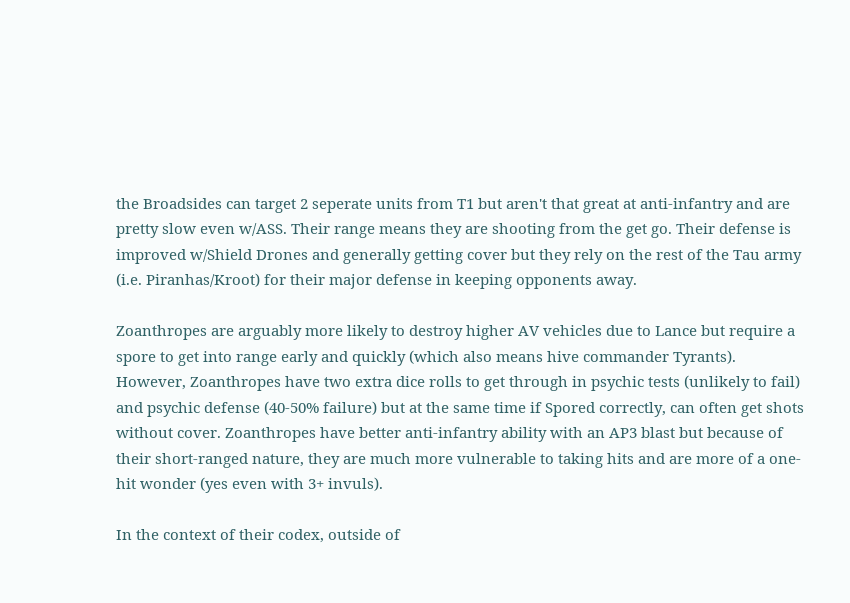the Broadsides can target 2 seperate units from T1 but aren't that great at anti-infantry and are pretty slow even w/ASS. Their range means they are shooting from the get go. Their defense is improved w/Shield Drones and generally getting cover but they rely on the rest of the Tau army (i.e. Piranhas/Kroot) for their major defense in keeping opponents away.

Zoanthropes are arguably more likely to destroy higher AV vehicles due to Lance but require a spore to get into range early and quickly (which also means hive commander Tyrants). However, Zoanthropes have two extra dice rolls to get through in psychic tests (unlikely to fail) and psychic defense (40-50% failure) but at the same time if Spored correctly, can often get shots without cover. Zoanthropes have better anti-infantry ability with an AP3 blast but because of their short-ranged nature, they are much more vulnerable to taking hits and are more of a one-hit wonder (yes even with 3+ invuls).

In the context of their codex, outside of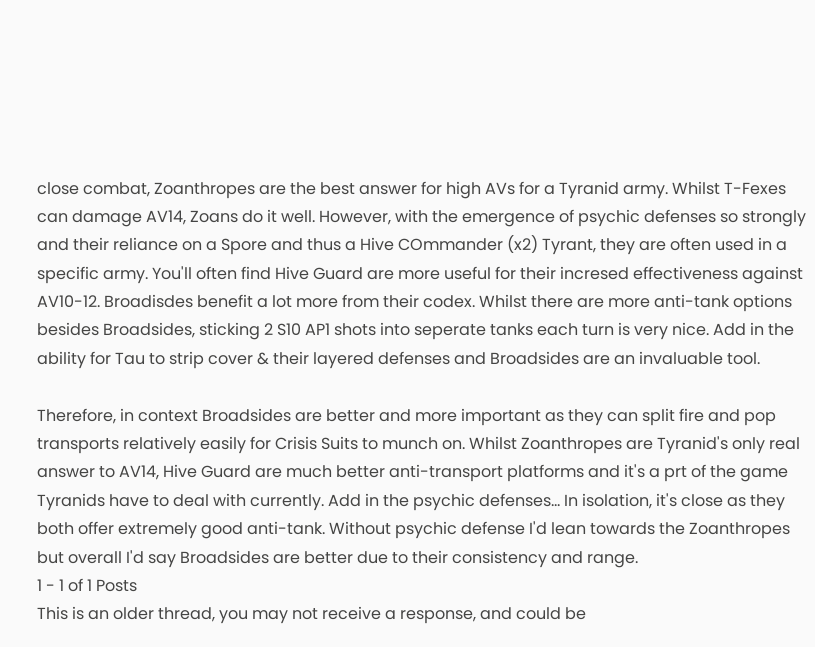close combat, Zoanthropes are the best answer for high AVs for a Tyranid army. Whilst T-Fexes can damage AV14, Zoans do it well. However, with the emergence of psychic defenses so strongly and their reliance on a Spore and thus a Hive COmmander (x2) Tyrant, they are often used in a specific army. You'll often find Hive Guard are more useful for their incresed effectiveness against AV10-12. Broadisdes benefit a lot more from their codex. Whilst there are more anti-tank options besides Broadsides, sticking 2 S10 AP1 shots into seperate tanks each turn is very nice. Add in the ability for Tau to strip cover & their layered defenses and Broadsides are an invaluable tool.

Therefore, in context Broadsides are better and more important as they can split fire and pop transports relatively easily for Crisis Suits to munch on. Whilst Zoanthropes are Tyranid's only real answer to AV14, Hive Guard are much better anti-transport platforms and it's a prt of the game Tyranids have to deal with currently. Add in the psychic defenses... In isolation, it's close as they both offer extremely good anti-tank. Without psychic defense I'd lean towards the Zoanthropes but overall I'd say Broadsides are better due to their consistency and range.
1 - 1 of 1 Posts
This is an older thread, you may not receive a response, and could be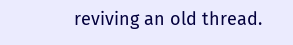reviving an old thread.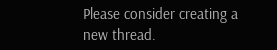Please consider creating a new thread.